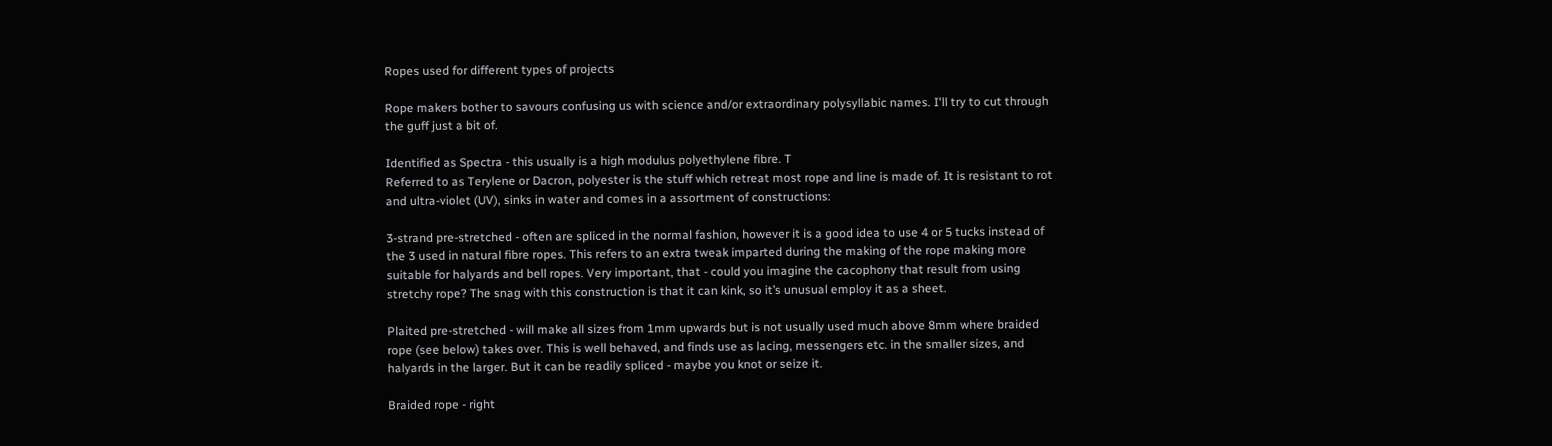Ropes used for different types of projects

Rope makers bother to savours confusing us with science and/or extraordinary polysyllabic names. I'll try to cut through the guff just a bit of.

Identified as Spectra - this usually is a high modulus polyethylene fibre. T
Referred to as Terylene or Dacron, polyester is the stuff which retreat most rope and line is made of. It is resistant to rot and ultra-violet (UV), sinks in water and comes in a assortment of constructions:

3-strand pre-stretched - often are spliced in the normal fashion, however it is a good idea to use 4 or 5 tucks instead of the 3 used in natural fibre ropes. This refers to an extra tweak imparted during the making of the rope making more suitable for halyards and bell ropes. Very important, that - could you imagine the cacophony that result from using stretchy rope? The snag with this construction is that it can kink, so it’s unusual employ it as a sheet.

Plaited pre-stretched - will make all sizes from 1mm upwards but is not usually used much above 8mm where braided rope (see below) takes over. This is well behaved, and finds use as lacing, messengers etc. in the smaller sizes, and halyards in the larger. But it can be readily spliced - maybe you knot or seize it.

Braided rope - right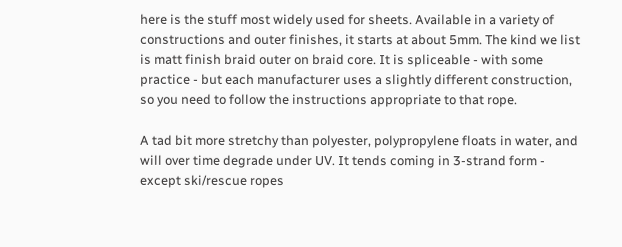here is the stuff most widely used for sheets. Available in a variety of constructions and outer finishes, it starts at about 5mm. The kind we list is matt finish braid outer on braid core. It is spliceable - with some practice - but each manufacturer uses a slightly different construction, so you need to follow the instructions appropriate to that rope.

A tad bit more stretchy than polyester, polypropylene floats in water, and will over time degrade under UV. It tends coming in 3-strand form - except ski/rescue ropes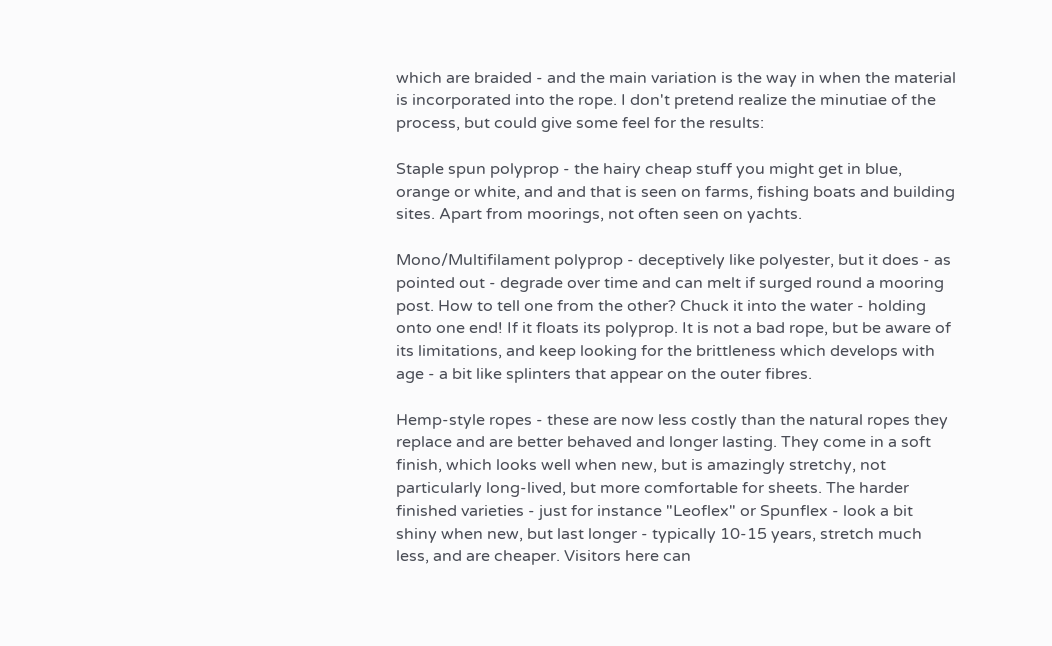which are braided - and the main variation is the way in when the material is incorporated into the rope. I don't pretend realize the minutiae of the process, but could give some feel for the results:

Staple spun polyprop - the hairy cheap stuff you might get in blue, orange or white, and and that is seen on farms, fishing boats and building sites. Apart from moorings, not often seen on yachts.

Mono/Multifilament polyprop - deceptively like polyester, but it does - as pointed out - degrade over time and can melt if surged round a mooring post. How to tell one from the other? Chuck it into the water - holding onto one end! If it floats its polyprop. It is not a bad rope, but be aware of its limitations, and keep looking for the brittleness which develops with age - a bit like splinters that appear on the outer fibres.

Hemp-style ropes - these are now less costly than the natural ropes they replace and are better behaved and longer lasting. They come in a soft finish, which looks well when new, but is amazingly stretchy, not particularly long-lived, but more comfortable for sheets. The harder finished varieties - just for instance "Leoflex" or Spunflex - look a bit shiny when new, but last longer - typically 10-15 years, stretch much less, and are cheaper. Visitors here can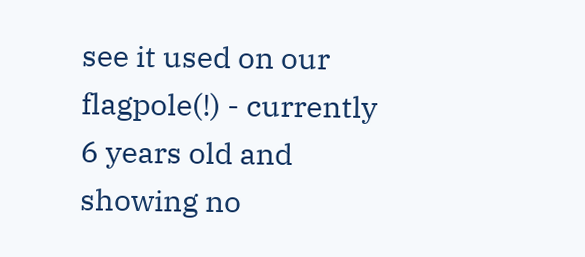see it used on our flagpole(!) - currently 6 years old and showing no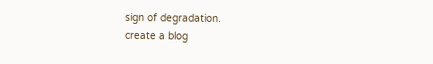sign of degradation.
create a blog